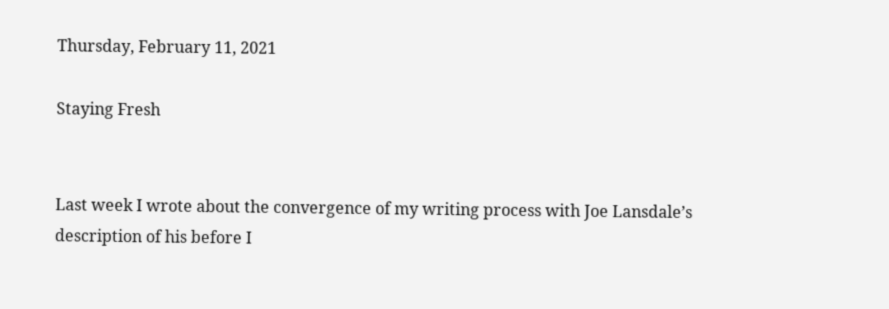Thursday, February 11, 2021

Staying Fresh


Last week I wrote about the convergence of my writing process with Joe Lansdale’s description of his before I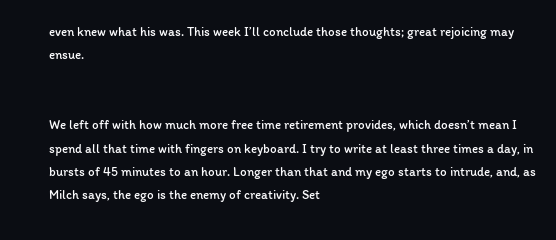even knew what his was. This week I’ll conclude those thoughts; great rejoicing may ensue.


We left off with how much more free time retirement provides, which doesn’t mean I spend all that time with fingers on keyboard. I try to write at least three times a day, in bursts of 45 minutes to an hour. Longer than that and my ego starts to intrude, and, as Milch says, the ego is the enemy of creativity. Set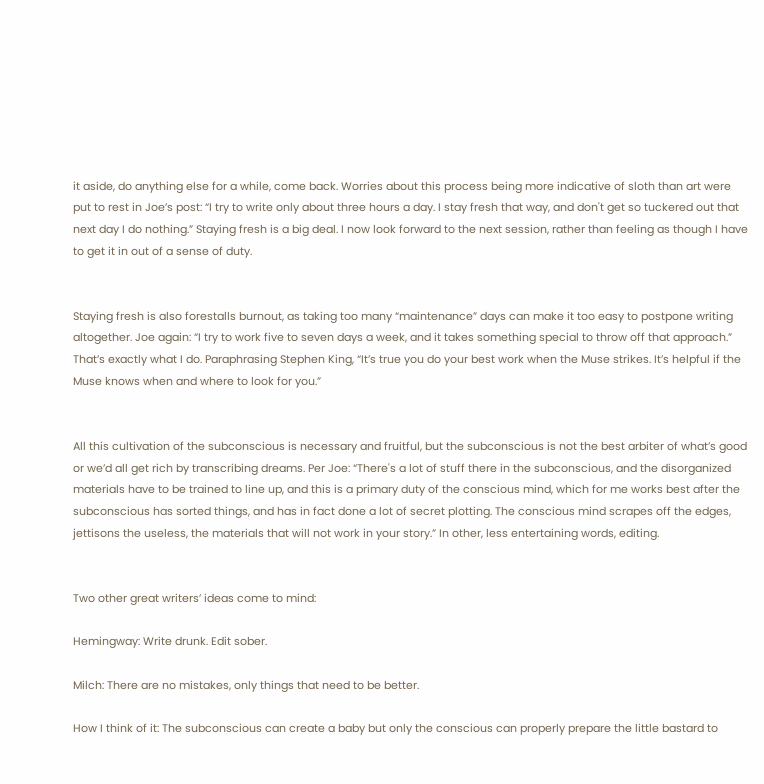it aside, do anything else for a while, come back. Worries about this process being more indicative of sloth than art were put to rest in Joe’s post: “I try to write only about three hours a day. I stay fresh that way, and don't get so tuckered out that next day I do nothing.” Staying fresh is a big deal. I now look forward to the next session, rather than feeling as though I have to get it in out of a sense of duty.


Staying fresh is also forestalls burnout, as taking too many “maintenance” days can make it too easy to postpone writing altogether. Joe again: “I try to work five to seven days a week, and it takes something special to throw off that approach.” That’s exactly what I do. Paraphrasing Stephen King, “It’s true you do your best work when the Muse strikes. It’s helpful if the Muse knows when and where to look for you.”


All this cultivation of the subconscious is necessary and fruitful, but the subconscious is not the best arbiter of what’s good or we’d all get rich by transcribing dreams. Per Joe: “There's a lot of stuff there in the subconscious, and the disorganized materials have to be trained to line up, and this is a primary duty of the conscious mind, which for me works best after the subconscious has sorted things, and has in fact done a lot of secret plotting. The conscious mind scrapes off the edges, jettisons the useless, the materials that will not work in your story.” In other, less entertaining words, editing.


Two other great writers’ ideas come to mind:

Hemingway: Write drunk. Edit sober.

Milch: There are no mistakes, only things that need to be better.

How I think of it: The subconscious can create a baby but only the conscious can properly prepare the little bastard to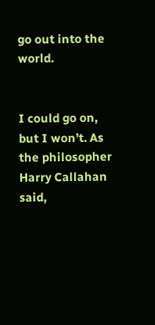go out into the world.


I could go on, but I won’t. As the philosopher Harry Callahan said,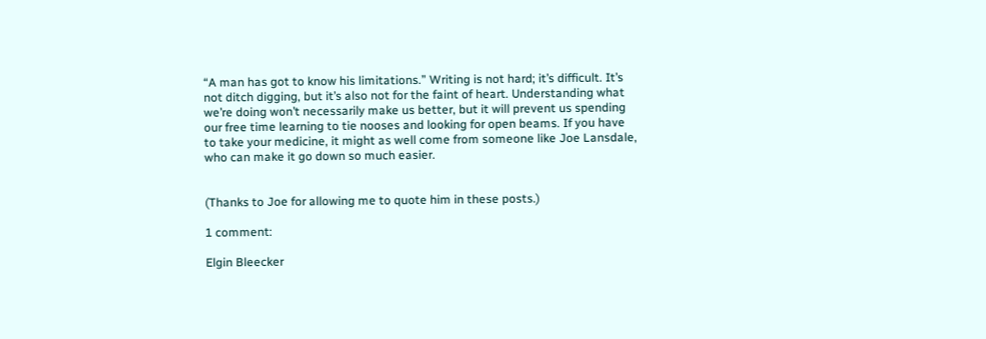“A man has got to know his limitations.” Writing is not hard; it’s difficult. It’s not ditch digging, but it’s also not for the faint of heart. Understanding what we’re doing won’t necessarily make us better, but it will prevent us spending our free time learning to tie nooses and looking for open beams. If you have to take your medicine, it might as well come from someone like Joe Lansdale, who can make it go down so much easier.


(Thanks to Joe for allowing me to quote him in these posts.)

1 comment:

Elgin Bleecker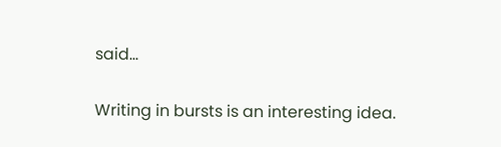said...

Writing in bursts is an interesting idea.